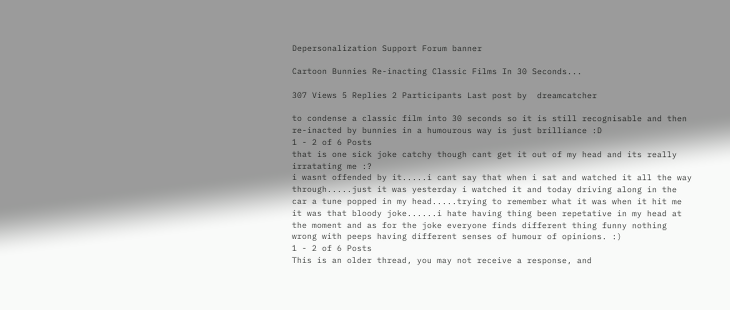Depersonalization Support Forum banner

Cartoon Bunnies Re-inacting Classic Films In 30 Seconds...

307 Views 5 Replies 2 Participants Last post by  dreamcatcher

to condense a classic film into 30 seconds so it is still recognisable and then re-inacted by bunnies in a humourous way is just brilliance :D
1 - 2 of 6 Posts
that is one sick joke catchy though cant get it out of my head and its really irratating me :?
i wasnt offended by it.....i cant say that when i sat and watched it all the way through.....just it was yesterday i watched it and today driving along in the car a tune popped in my head.....trying to remember what it was when it hit me it was that bloody joke......i hate having thing been repetative in my head at the moment and as for the joke everyone finds different thing funny nothing wrong with peeps having different senses of humour of opinions. :)
1 - 2 of 6 Posts
This is an older thread, you may not receive a response, and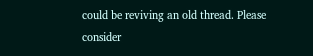could be reviving an old thread. Please consider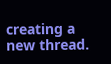creating a new thread.